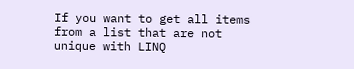If you want to get all items from a list that are not unique with LINQ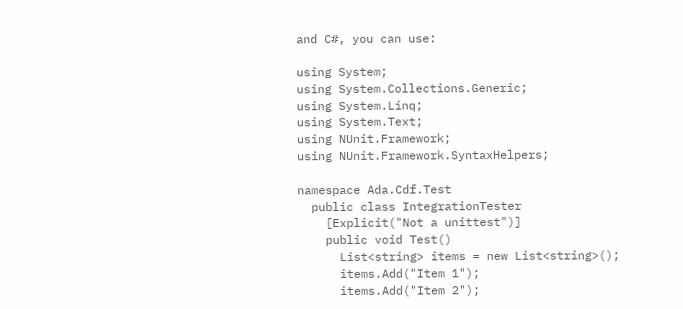and C#, you can use:

using System;
using System.Collections.Generic;
using System.Linq;
using System.Text;
using NUnit.Framework;
using NUnit.Framework.SyntaxHelpers;

namespace Ada.Cdf.Test
  public class IntegrationTester
    [Explicit("Not a unittest")]
    public void Test()
      List<string> items = new List<string>();
      items.Add("Item 1");
      items.Add("Item 2");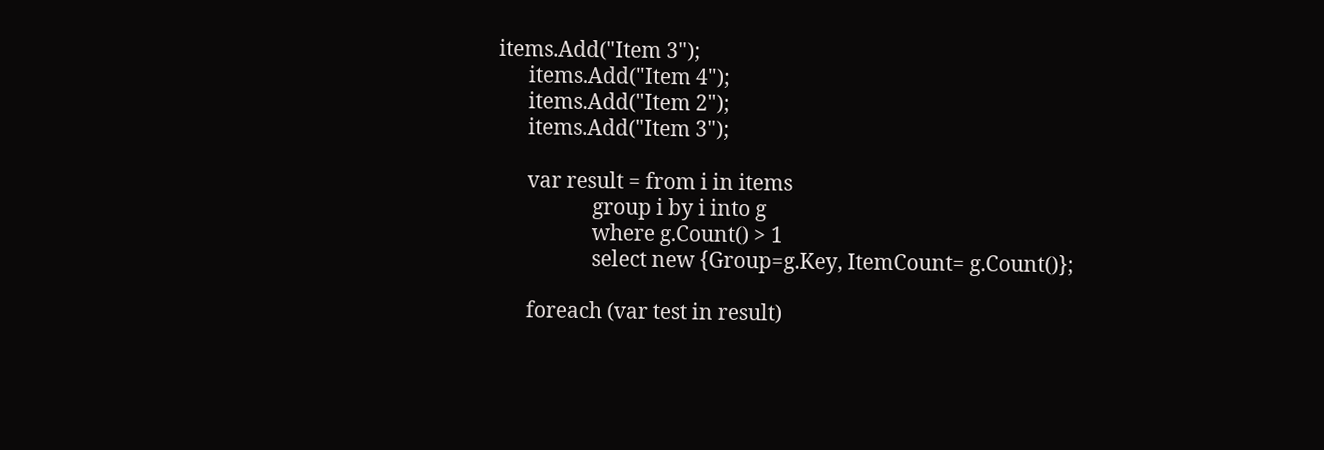items.Add("Item 3");
      items.Add("Item 4");
      items.Add("Item 2");
      items.Add("Item 3");

      var result = from i in items
                   group i by i into g
                   where g.Count() > 1
                   select new {Group=g.Key, ItemCount= g.Count()};

      foreach (var test in result)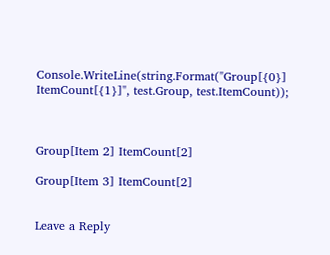Console.WriteLine(string.Format("Group[{0}] ItemCount[{1}]", test.Group, test.ItemCount));



Group[Item 2] ItemCount[2]

Group[Item 3] ItemCount[2]


Leave a Reply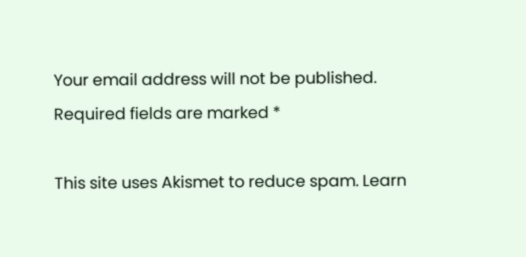Your email address will not be published. Required fields are marked *

This site uses Akismet to reduce spam. Learn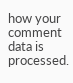how your comment data is processed.